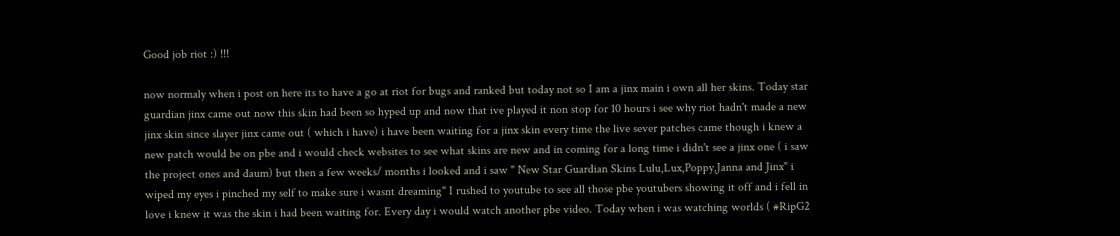Good job riot :) !!!

now normaly when i post on here its to have a go at riot for bugs and ranked but today not so I am a jinx main i own all her skins. Today star guardian jinx came out now this skin had been so hyped up and now that ive played it non stop for 10 hours i see why riot hadn't made a new jinx skin since slayer jinx came out ( which i have) i have been waiting for a jinx skin every time the live sever patches came though i knew a new patch would be on pbe and i would check websites to see what skins are new and in coming for a long time i didn't see a jinx one ( i saw the project ones and daum) but then a few weeks/ months i looked and i saw " New Star Guardian Skins Lulu,Lux,Poppy,Janna and Jinx" i wiped my eyes i pinched my self to make sure i wasnt dreaming" I rushed to youtube to see all those pbe youtubers showing it off and i fell in love i knew it was the skin i had been waiting for. Every day i would watch another pbe video. Today when i was watching worlds ( #RipG2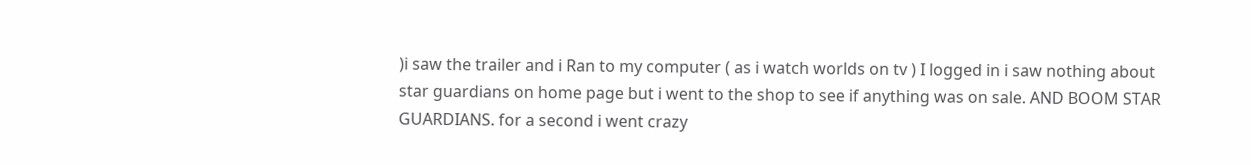)i saw the trailer and i Ran to my computer ( as i watch worlds on tv ) I logged in i saw nothing about star guardians on home page but i went to the shop to see if anything was on sale. AND BOOM STAR GUARDIANS. for a second i went crazy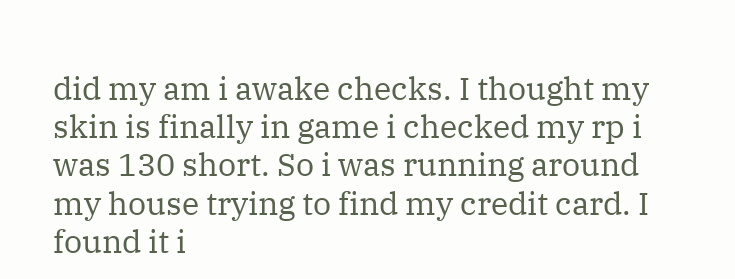did my am i awake checks. I thought my skin is finally in game i checked my rp i was 130 short. So i was running around my house trying to find my credit card. I found it i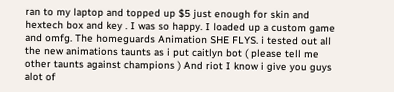ran to my laptop and topped up $5 just enough for skin and hextech box and key . I was so happy. I loaded up a custom game and omfg. The homeguards Animation SHE FLYS. i tested out all the new animations taunts as i put caitlyn bot ( please tell me other taunts against champions ) And riot I know i give you guys alot of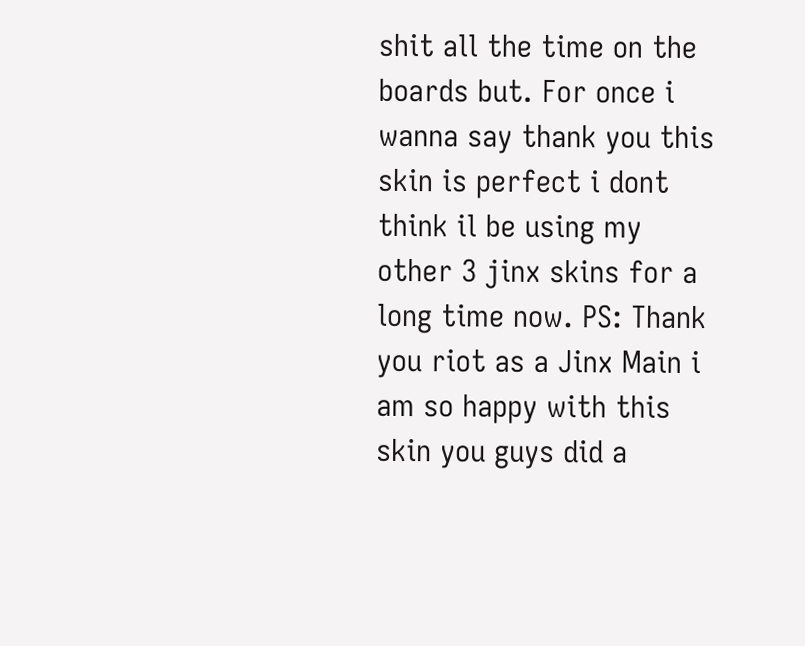shit all the time on the boards but. For once i wanna say thank you this skin is perfect i dont think il be using my other 3 jinx skins for a long time now. PS: Thank you riot as a Jinx Main i am so happy with this skin you guys did a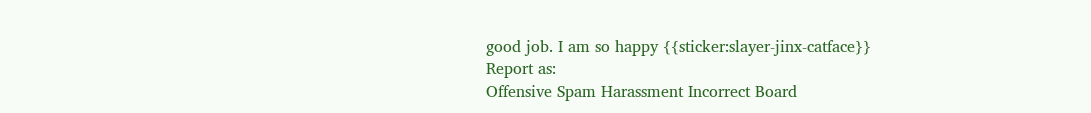good job. I am so happy {{sticker:slayer-jinx-catface}}
Report as:
Offensive Spam Harassment Incorrect Board